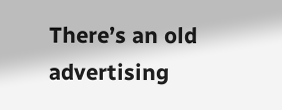There’s an old advertising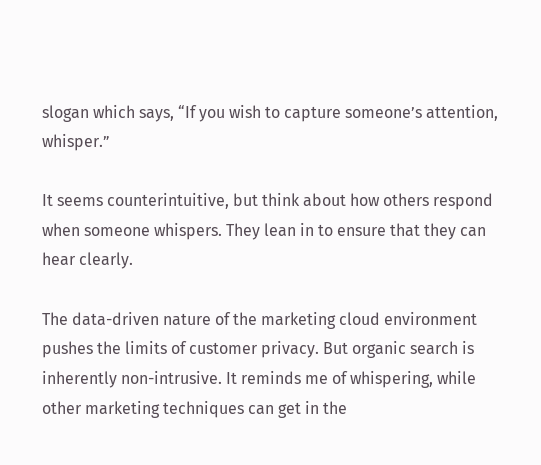slogan which says, “If you wish to capture someone’s attention, whisper.”

It seems counterintuitive, but think about how others respond when someone whispers. They lean in to ensure that they can hear clearly.

The data-driven nature of the marketing cloud environment pushes the limits of customer privacy. But organic search is inherently non-intrusive. It reminds me of whispering, while other marketing techniques can get in the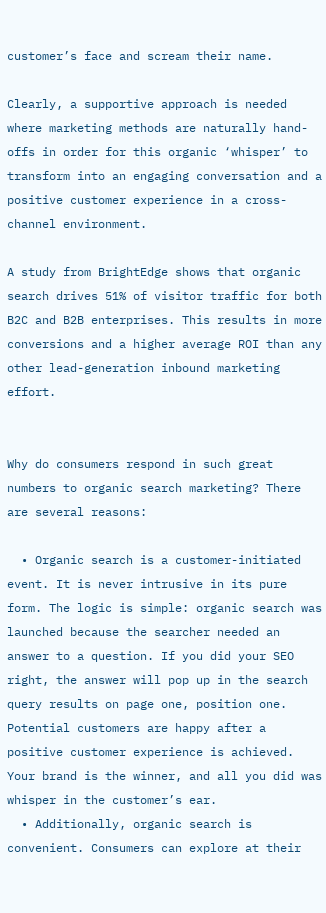customer’s face and scream their name.

Clearly, a supportive approach is needed where marketing methods are naturally hand-offs in order for this organic ‘whisper’ to transform into an engaging conversation and a positive customer experience in a cross-channel environment.

A study from BrightEdge shows that organic search drives 51% of visitor traffic for both B2C and B2B enterprises. This results in more conversions and a higher average ROI than any other lead-generation inbound marketing effort.


Why do consumers respond in such great numbers to organic search marketing? There are several reasons:

  • Organic search is a customer-initiated event. It is never intrusive in its pure form. The logic is simple: organic search was launched because the searcher needed an answer to a question. If you did your SEO right, the answer will pop up in the search query results on page one, position one. Potential customers are happy after a positive customer experience is achieved. Your brand is the winner, and all you did was whisper in the customer’s ear.
  • Additionally, organic search is convenient. Consumers can explore at their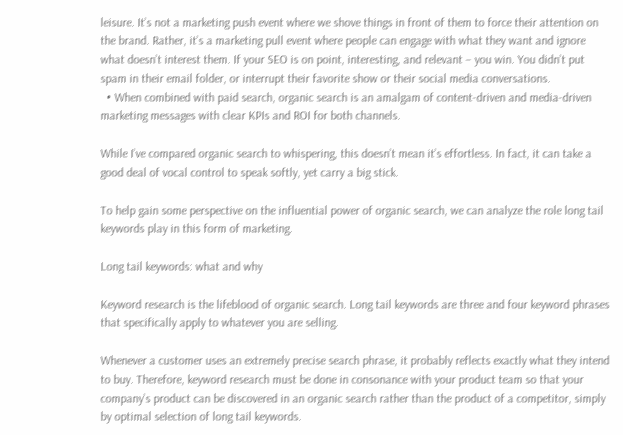leisure. It’s not a marketing push event where we shove things in front of them to force their attention on the brand. Rather, it’s a marketing pull event where people can engage with what they want and ignore what doesn’t interest them. If your SEO is on point, interesting, and relevant – you win. You didn’t put spam in their email folder, or interrupt their favorite show or their social media conversations.
  • When combined with paid search, organic search is an amalgam of content-driven and media-driven marketing messages with clear KPIs and ROI for both channels.

While I’ve compared organic search to whispering, this doesn’t mean it’s effortless. In fact, it can take a good deal of vocal control to speak softly, yet carry a big stick.

To help gain some perspective on the influential power of organic search, we can analyze the role long tail keywords play in this form of marketing.

Long tail keywords: what and why

Keyword research is the lifeblood of organic search. Long tail keywords are three and four keyword phrases that specifically apply to whatever you are selling.

Whenever a customer uses an extremely precise search phrase, it probably reflects exactly what they intend to buy. Therefore, keyword research must be done in consonance with your product team so that your company’s product can be discovered in an organic search rather than the product of a competitor, simply by optimal selection of long tail keywords.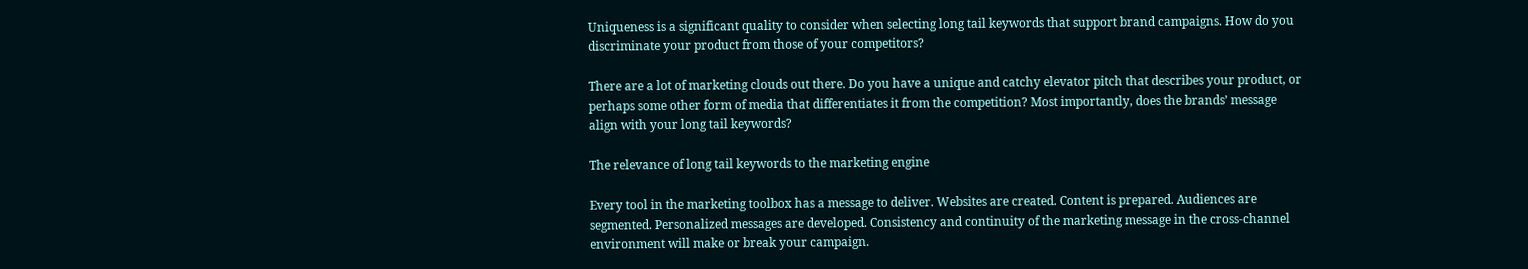Uniqueness is a significant quality to consider when selecting long tail keywords that support brand campaigns. How do you discriminate your product from those of your competitors?

There are a lot of marketing clouds out there. Do you have a unique and catchy elevator pitch that describes your product, or perhaps some other form of media that differentiates it from the competition? Most importantly, does the brands’ message align with your long tail keywords?

The relevance of long tail keywords to the marketing engine

Every tool in the marketing toolbox has a message to deliver. Websites are created. Content is prepared. Audiences are segmented. Personalized messages are developed. Consistency and continuity of the marketing message in the cross-channel environment will make or break your campaign.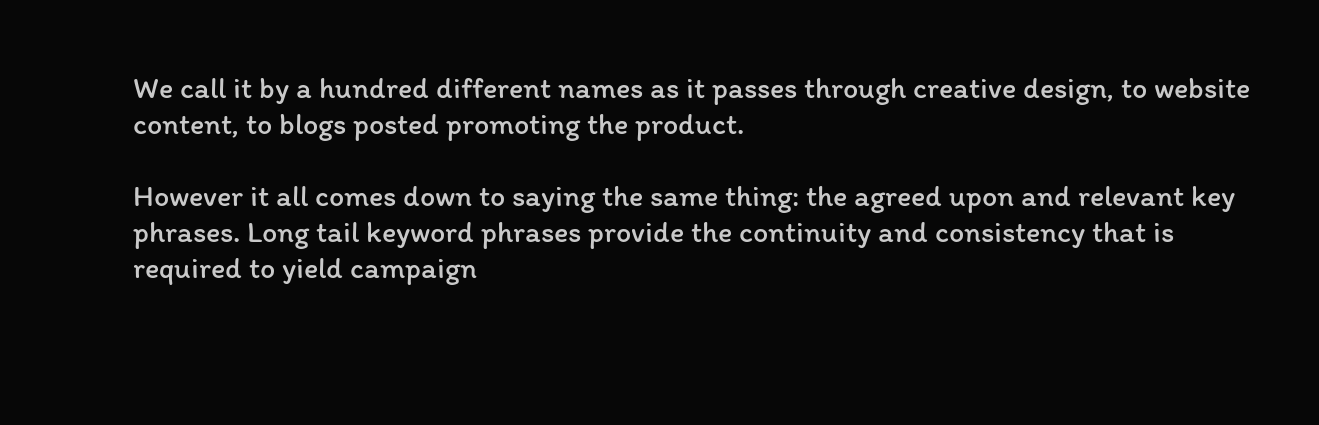We call it by a hundred different names as it passes through creative design, to website content, to blogs posted promoting the product.

However it all comes down to saying the same thing: the agreed upon and relevant key phrases. Long tail keyword phrases provide the continuity and consistency that is required to yield campaign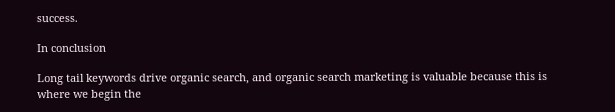success.

In conclusion

Long tail keywords drive organic search, and organic search marketing is valuable because this is where we begin the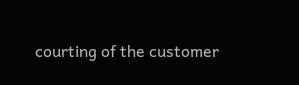courting of the customer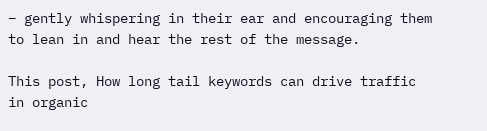– gently whispering in their ear and encouraging them to lean in and hear the rest of the message.

This post, How long tail keywords can drive traffic in organic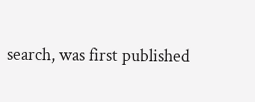search, was first published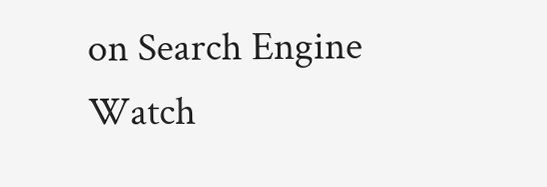on Search Engine Watch